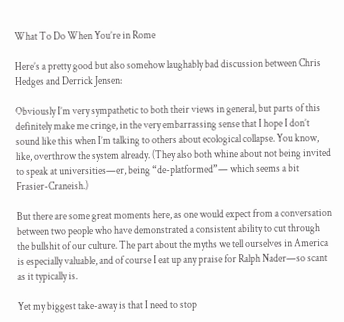What To Do When You’re in Rome

Here’s a pretty good but also somehow laughably bad discussion between Chris Hedges and Derrick Jensen:

Obviously I’m very sympathetic to both their views in general, but parts of this definitely make me cringe, in the very embarrassing sense that I hope I don’t sound like this when I’m talking to others about ecological collapse. You know, like, overthrow the system already. (They also both whine about not being invited to speak at universities—er, being “de-platformed”— which seems a bit Frasier-Craneish.)

But there are some great moments here, as one would expect from a conversation between two people who have demonstrated a consistent ability to cut through the bullshit of our culture. The part about the myths we tell ourselves in America is especially valuable, and of course I eat up any praise for Ralph Nader—so scant as it typically is.

Yet my biggest take-away is that I need to stop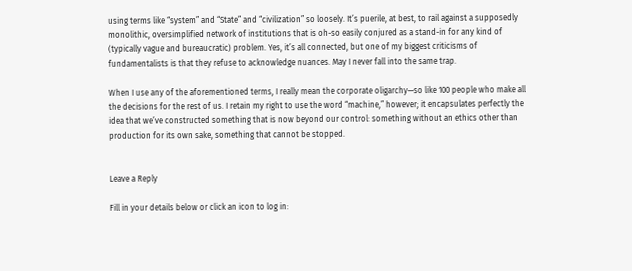using terms like “system” and “State” and “civilization” so loosely. It’s puerile, at best, to rail against a supposedly monolithic, oversimplified network of institutions that is oh-so easily conjured as a stand-in for any kind of (typically vague and bureaucratic) problem. Yes, it’s all connected, but one of my biggest criticisms of fundamentalists is that they refuse to acknowledge nuances. May I never fall into the same trap.

When I use any of the aforementioned terms, I really mean the corporate oligarchy—so like 100 people who make all the decisions for the rest of us. I retain my right to use the word “machine,” however; it encapsulates perfectly the idea that we’ve constructed something that is now beyond our control: something without an ethics other than production for its own sake, something that cannot be stopped.


Leave a Reply

Fill in your details below or click an icon to log in: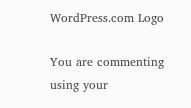WordPress.com Logo

You are commenting using your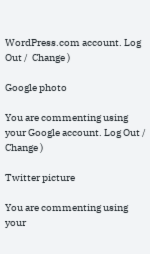WordPress.com account. Log Out /  Change )

Google photo

You are commenting using your Google account. Log Out /  Change )

Twitter picture

You are commenting using your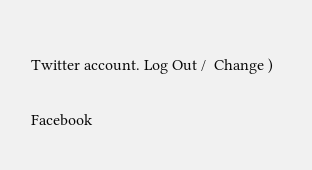Twitter account. Log Out /  Change )

Facebook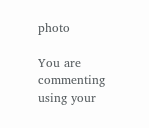photo

You are commenting using your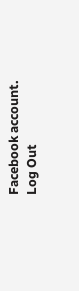Facebook account. Log Out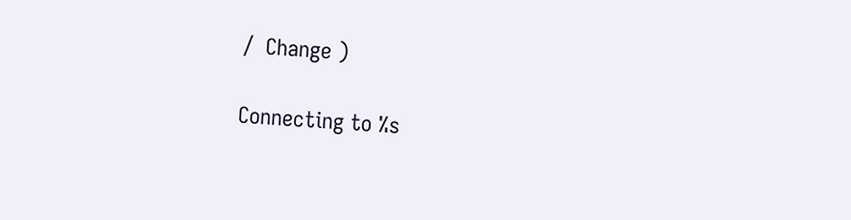/  Change )

Connecting to %s